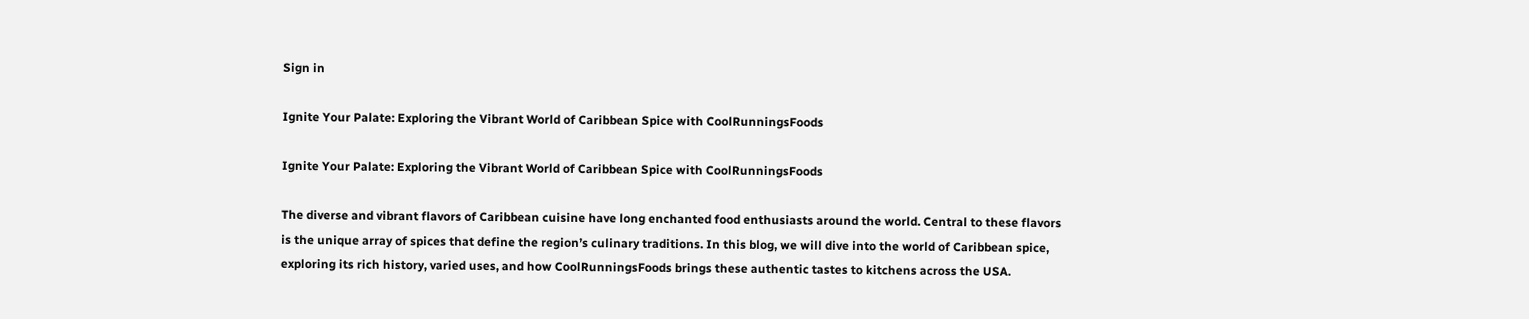Sign in

Ignite Your Palate: Exploring the Vibrant World of Caribbean Spice with CoolRunningsFoods

Ignite Your Palate: Exploring the Vibrant World of Caribbean Spice with CoolRunningsFoods

The diverse and vibrant flavors of Caribbean cuisine have long enchanted food enthusiasts around the world. Central to these flavors is the unique array of spices that define the region’s culinary traditions. In this blog, we will dive into the world of Caribbean spice, exploring its rich history, varied uses, and how CoolRunningsFoods brings these authentic tastes to kitchens across the USA.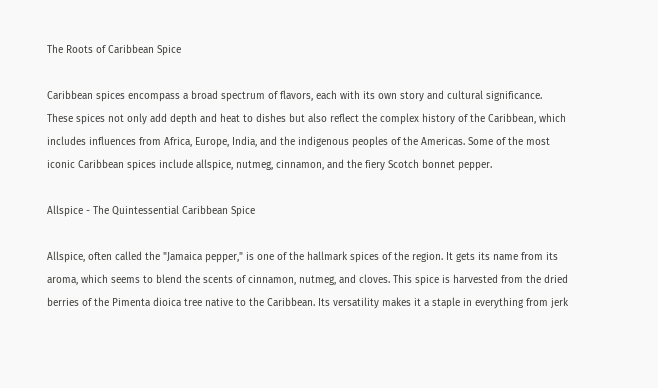The Roots of Caribbean Spice

Caribbean spices encompass a broad spectrum of flavors, each with its own story and cultural significance. These spices not only add depth and heat to dishes but also reflect the complex history of the Caribbean, which includes influences from Africa, Europe, India, and the indigenous peoples of the Americas. Some of the most iconic Caribbean spices include allspice, nutmeg, cinnamon, and the fiery Scotch bonnet pepper.

Allspice - The Quintessential Caribbean Spice

Allspice, often called the "Jamaica pepper," is one of the hallmark spices of the region. It gets its name from its aroma, which seems to blend the scents of cinnamon, nutmeg, and cloves. This spice is harvested from the dried berries of the Pimenta dioica tree native to the Caribbean. Its versatility makes it a staple in everything from jerk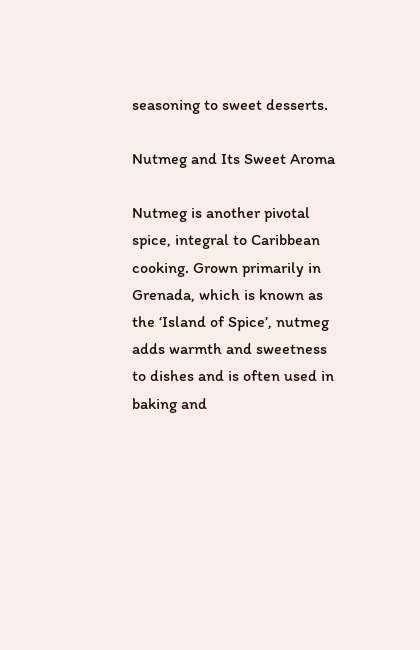seasoning to sweet desserts.

Nutmeg and Its Sweet Aroma

Nutmeg is another pivotal spice, integral to Caribbean cooking. Grown primarily in Grenada, which is known as the ‘Island of Spice’, nutmeg adds warmth and sweetness to dishes and is often used in baking and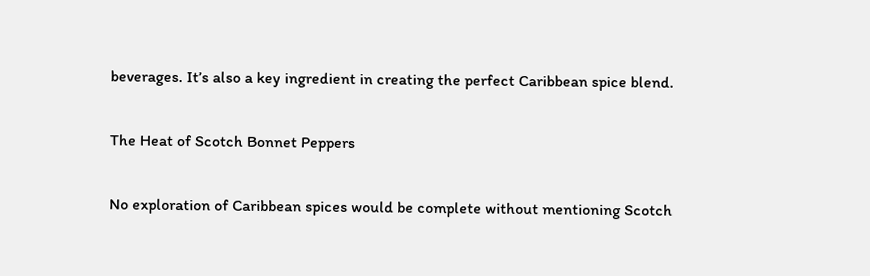beverages. It’s also a key ingredient in creating the perfect Caribbean spice blend.

The Heat of Scotch Bonnet Peppers

No exploration of Caribbean spices would be complete without mentioning Scotch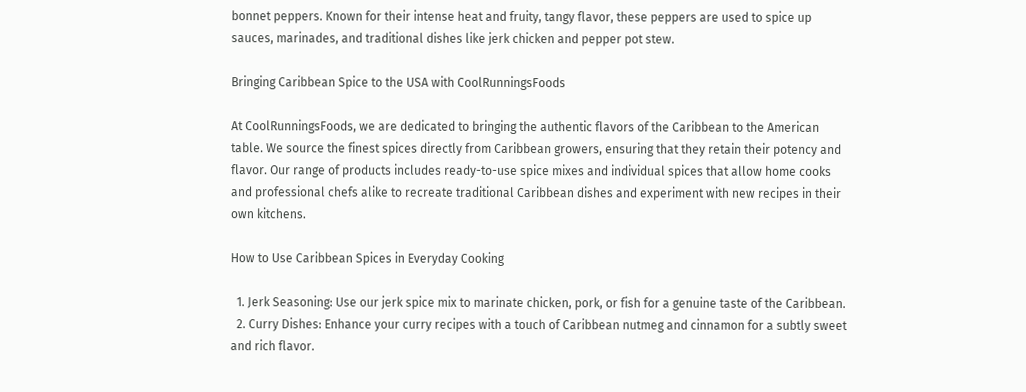bonnet peppers. Known for their intense heat and fruity, tangy flavor, these peppers are used to spice up sauces, marinades, and traditional dishes like jerk chicken and pepper pot stew.

Bringing Caribbean Spice to the USA with CoolRunningsFoods

At CoolRunningsFoods, we are dedicated to bringing the authentic flavors of the Caribbean to the American table. We source the finest spices directly from Caribbean growers, ensuring that they retain their potency and flavor. Our range of products includes ready-to-use spice mixes and individual spices that allow home cooks and professional chefs alike to recreate traditional Caribbean dishes and experiment with new recipes in their own kitchens.

How to Use Caribbean Spices in Everyday Cooking

  1. Jerk Seasoning: Use our jerk spice mix to marinate chicken, pork, or fish for a genuine taste of the Caribbean.
  2. Curry Dishes: Enhance your curry recipes with a touch of Caribbean nutmeg and cinnamon for a subtly sweet and rich flavor.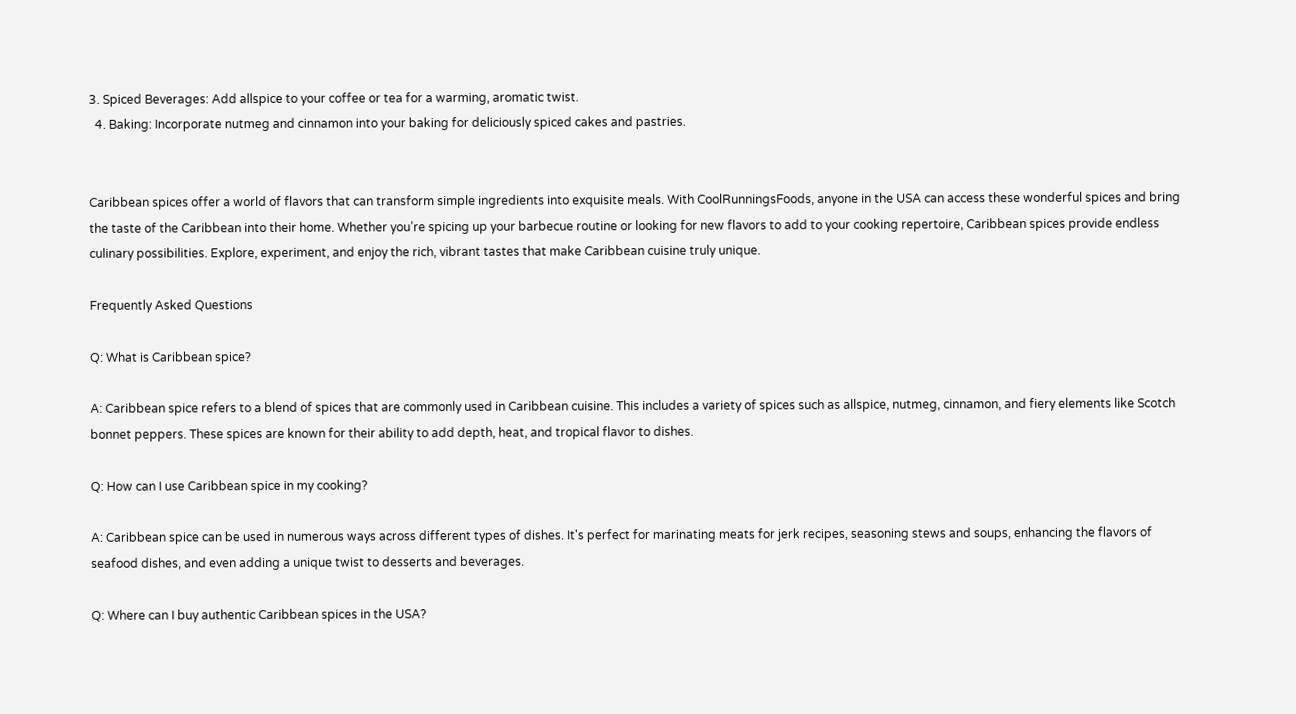3. Spiced Beverages: Add allspice to your coffee or tea for a warming, aromatic twist.
  4. Baking: Incorporate nutmeg and cinnamon into your baking for deliciously spiced cakes and pastries.


Caribbean spices offer a world of flavors that can transform simple ingredients into exquisite meals. With CoolRunningsFoods, anyone in the USA can access these wonderful spices and bring the taste of the Caribbean into their home. Whether you’re spicing up your barbecue routine or looking for new flavors to add to your cooking repertoire, Caribbean spices provide endless culinary possibilities. Explore, experiment, and enjoy the rich, vibrant tastes that make Caribbean cuisine truly unique.

Frequently Asked Questions

Q: What is Caribbean spice?

A: Caribbean spice refers to a blend of spices that are commonly used in Caribbean cuisine. This includes a variety of spices such as allspice, nutmeg, cinnamon, and fiery elements like Scotch bonnet peppers. These spices are known for their ability to add depth, heat, and tropical flavor to dishes.

Q: How can I use Caribbean spice in my cooking?

A: Caribbean spice can be used in numerous ways across different types of dishes. It's perfect for marinating meats for jerk recipes, seasoning stews and soups, enhancing the flavors of seafood dishes, and even adding a unique twist to desserts and beverages.

Q: Where can I buy authentic Caribbean spices in the USA?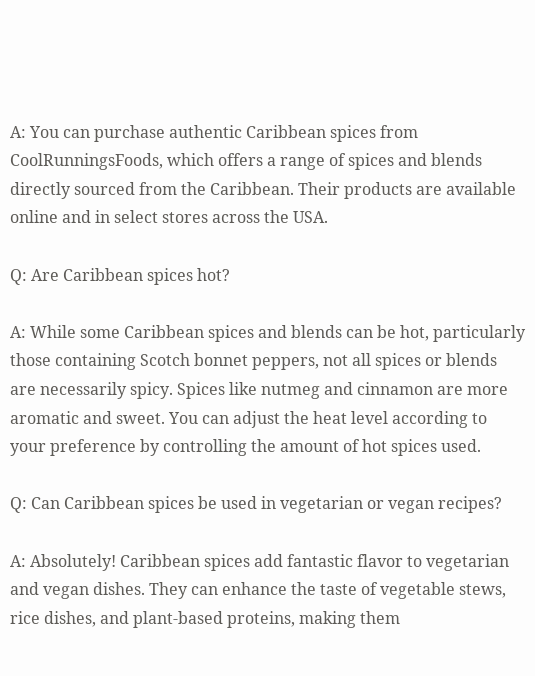A: You can purchase authentic Caribbean spices from CoolRunningsFoods, which offers a range of spices and blends directly sourced from the Caribbean. Their products are available online and in select stores across the USA.

Q: Are Caribbean spices hot?

A: While some Caribbean spices and blends can be hot, particularly those containing Scotch bonnet peppers, not all spices or blends are necessarily spicy. Spices like nutmeg and cinnamon are more aromatic and sweet. You can adjust the heat level according to your preference by controlling the amount of hot spices used.

Q: Can Caribbean spices be used in vegetarian or vegan recipes?

A: Absolutely! Caribbean spices add fantastic flavor to vegetarian and vegan dishes. They can enhance the taste of vegetable stews, rice dishes, and plant-based proteins, making them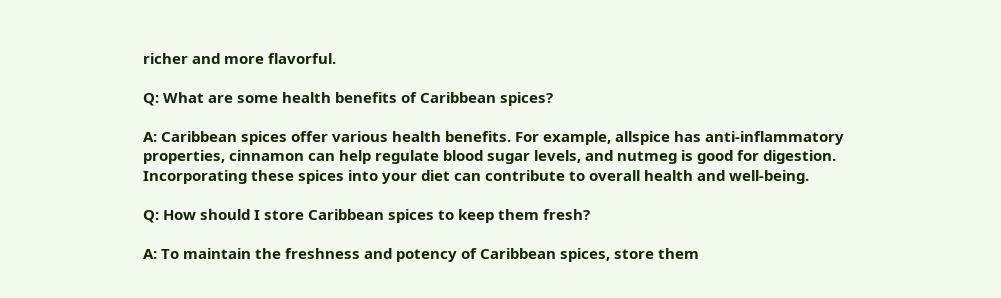richer and more flavorful.

Q: What are some health benefits of Caribbean spices?

A: Caribbean spices offer various health benefits. For example, allspice has anti-inflammatory properties, cinnamon can help regulate blood sugar levels, and nutmeg is good for digestion. Incorporating these spices into your diet can contribute to overall health and well-being.

Q: How should I store Caribbean spices to keep them fresh?

A: To maintain the freshness and potency of Caribbean spices, store them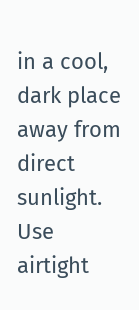in a cool, dark place away from direct sunlight. Use airtight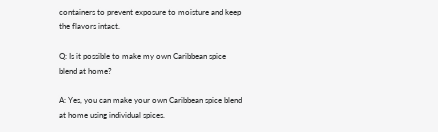containers to prevent exposure to moisture and keep the flavors intact.

Q: Is it possible to make my own Caribbean spice blend at home?

A: Yes, you can make your own Caribbean spice blend at home using individual spices.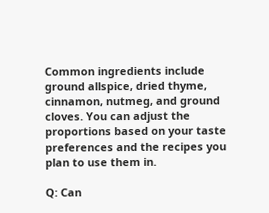Common ingredients include ground allspice, dried thyme, cinnamon, nutmeg, and ground cloves. You can adjust the proportions based on your taste preferences and the recipes you plan to use them in.

Q: Can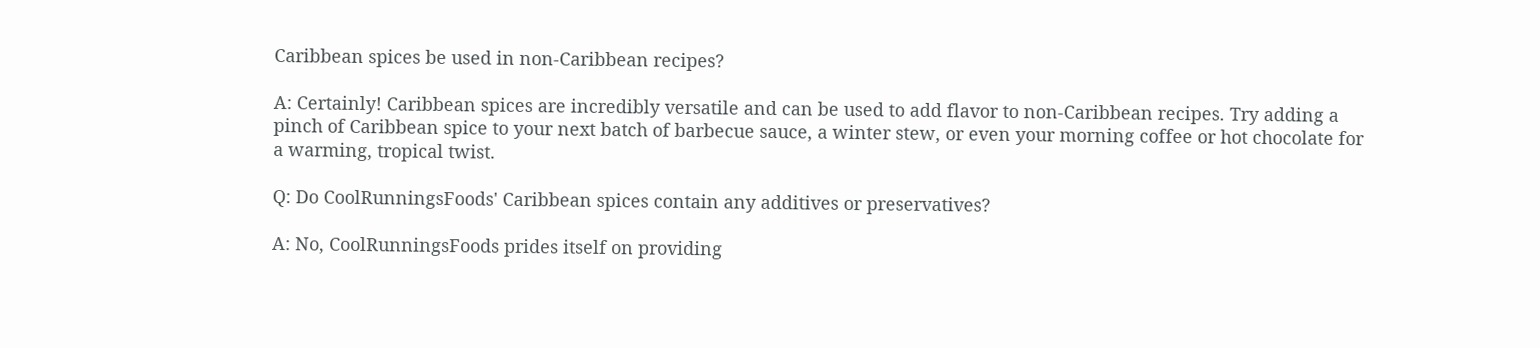Caribbean spices be used in non-Caribbean recipes?

A: Certainly! Caribbean spices are incredibly versatile and can be used to add flavor to non-Caribbean recipes. Try adding a pinch of Caribbean spice to your next batch of barbecue sauce, a winter stew, or even your morning coffee or hot chocolate for a warming, tropical twist.

Q: Do CoolRunningsFoods' Caribbean spices contain any additives or preservatives?

A: No, CoolRunningsFoods prides itself on providing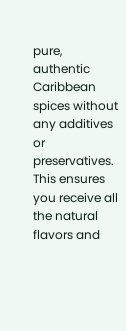pure, authentic Caribbean spices without any additives or preservatives. This ensures you receive all the natural flavors and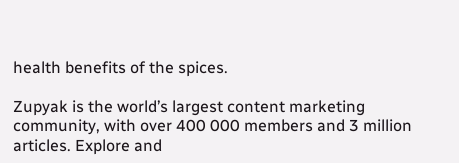health benefits of the spices.

Zupyak is the world’s largest content marketing community, with over 400 000 members and 3 million articles. Explore and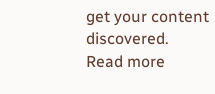get your content discovered.
Read more